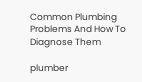Common Plumbing Problems And How To Diagnose Them

plumber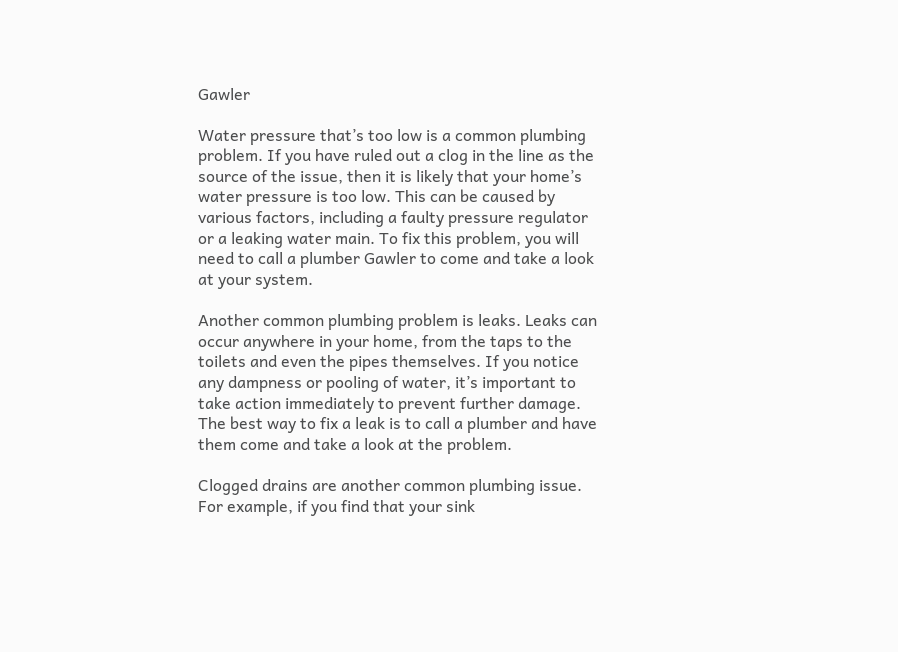Gawler

Water pressure that’s too low is a common plumbing problem. If you have ruled out a clog in the line as the source of the issue, then it is likely that your home’s water pressure is too low. This can be caused by various factors, including a faulty pressure regulator or a leaking water main. To fix this problem, you will need to call a plumber Gawler to come and take a look at your system.

Another common plumbing problem is leaks. Leaks can occur anywhere in your home, from the taps to the toilets and even the pipes themselves. If you notice any dampness or pooling of water, it’s important to take action immediately to prevent further damage. The best way to fix a leak is to call a plumber and have them come and take a look at the problem.

Clogged drains are another common plumbing issue. For example, if you find that your sink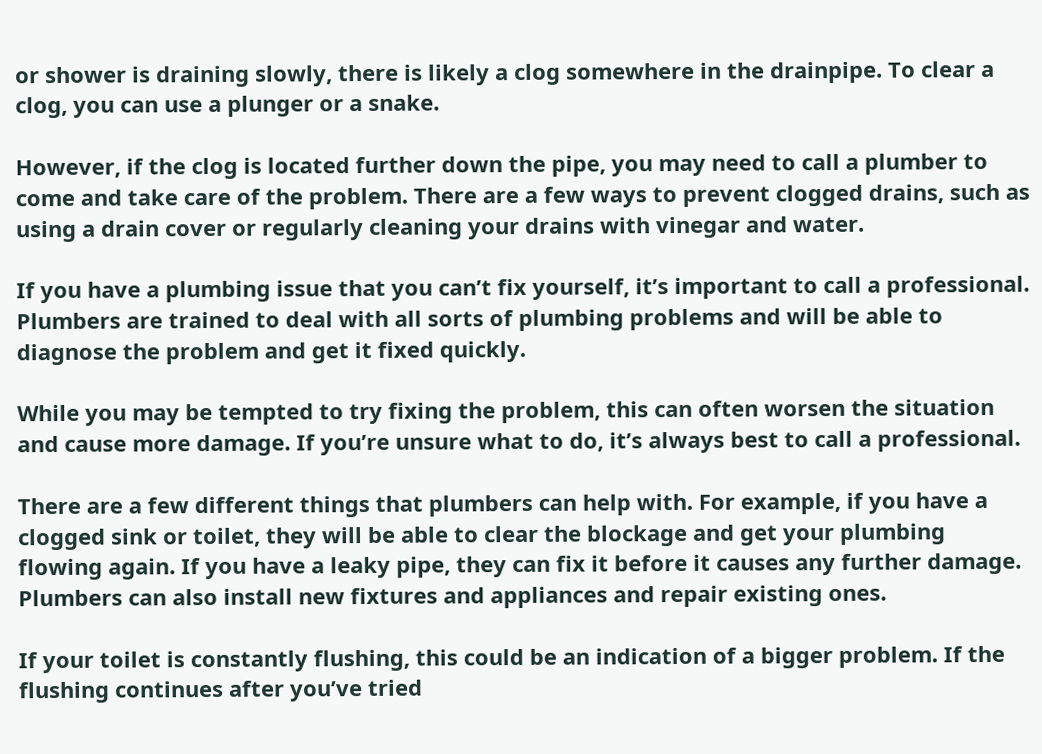or shower is draining slowly, there is likely a clog somewhere in the drainpipe. To clear a clog, you can use a plunger or a snake.

However, if the clog is located further down the pipe, you may need to call a plumber to come and take care of the problem. There are a few ways to prevent clogged drains, such as using a drain cover or regularly cleaning your drains with vinegar and water.

If you have a plumbing issue that you can’t fix yourself, it’s important to call a professional. Plumbers are trained to deal with all sorts of plumbing problems and will be able to diagnose the problem and get it fixed quickly.

While you may be tempted to try fixing the problem, this can often worsen the situation and cause more damage. If you’re unsure what to do, it’s always best to call a professional.

There are a few different things that plumbers can help with. For example, if you have a clogged sink or toilet, they will be able to clear the blockage and get your plumbing flowing again. If you have a leaky pipe, they can fix it before it causes any further damage. Plumbers can also install new fixtures and appliances and repair existing ones.

If your toilet is constantly flushing, this could be an indication of a bigger problem. If the flushing continues after you’ve tried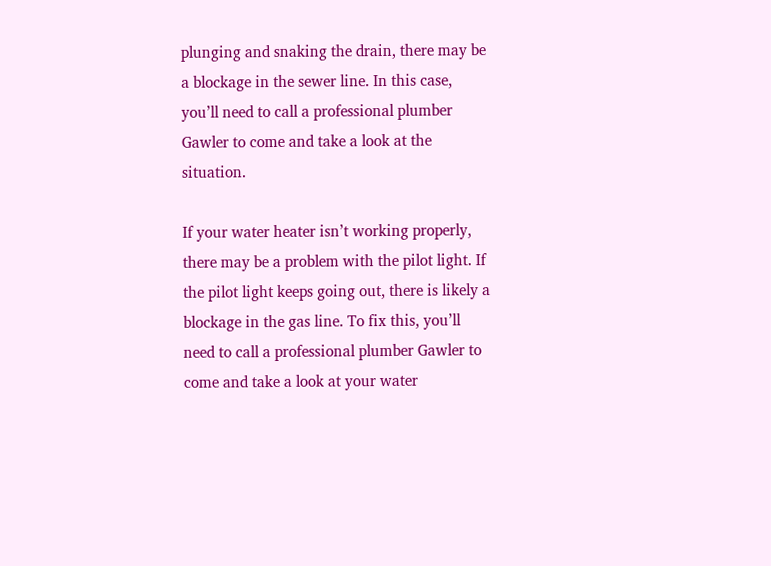plunging and snaking the drain, there may be a blockage in the sewer line. In this case, you’ll need to call a professional plumber Gawler to come and take a look at the situation.

If your water heater isn’t working properly, there may be a problem with the pilot light. If the pilot light keeps going out, there is likely a blockage in the gas line. To fix this, you’ll need to call a professional plumber Gawler to come and take a look at your water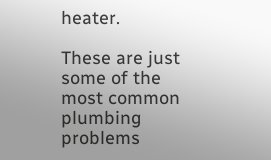heater.

These are just some of the most common plumbing problems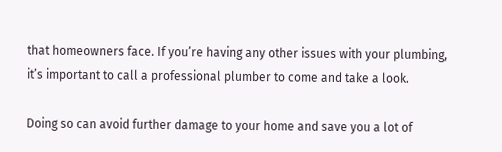that homeowners face. If you’re having any other issues with your plumbing, it’s important to call a professional plumber to come and take a look.

Doing so can avoid further damage to your home and save you a lot of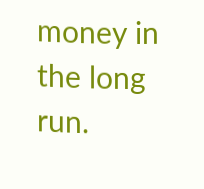money in the long run.